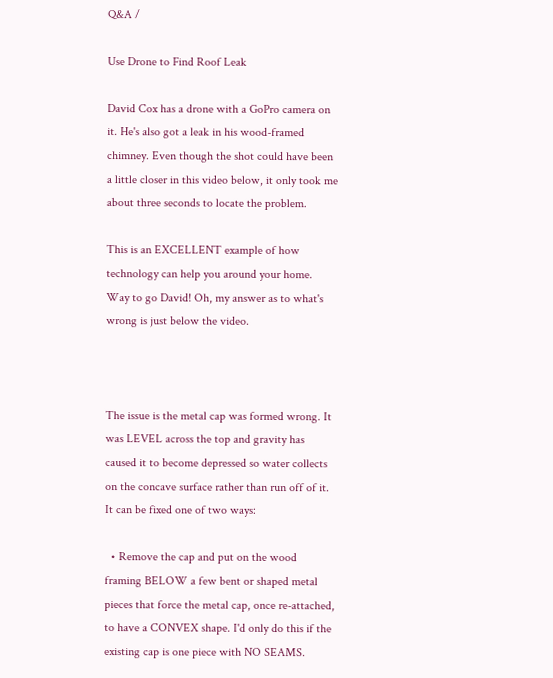Q&A /

Use Drone to Find Roof Leak

David Cox has a drone with a GoPro camera on it. He's also got a leak in his wood-framed chimney. Even though the shot could have been a little closer in this video below, it only took me about three seconds to locate the problem.

This is an EXCELLENT example of how technology can help you around your home. Way to go David! Oh, my answer as to what's wrong is just below the video.



The issue is the metal cap was formed wrong. It was LEVEL across the top and gravity has caused it to become depressed so water collects on the concave surface rather than run off of it. It can be fixed one of two ways:

  • Remove the cap and put on the wood framing BELOW a few bent or shaped metal pieces that force the metal cap, once re-attached, to have a CONVEX shape. I'd only do this if the existing cap is one piece with NO SEAMS.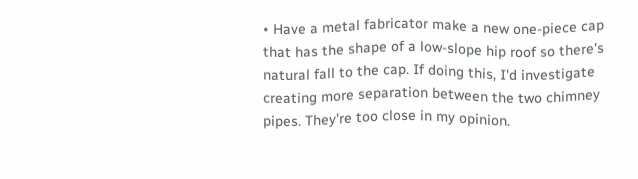• Have a metal fabricator make a new one-piece cap that has the shape of a low-slope hip roof so there's natural fall to the cap. If doing this, I'd investigate creating more separation between the two chimney pipes. They're too close in my opinion.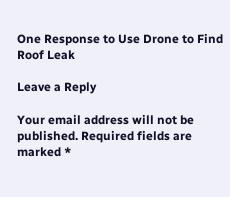One Response to Use Drone to Find Roof Leak

Leave a Reply

Your email address will not be published. Required fields are marked *